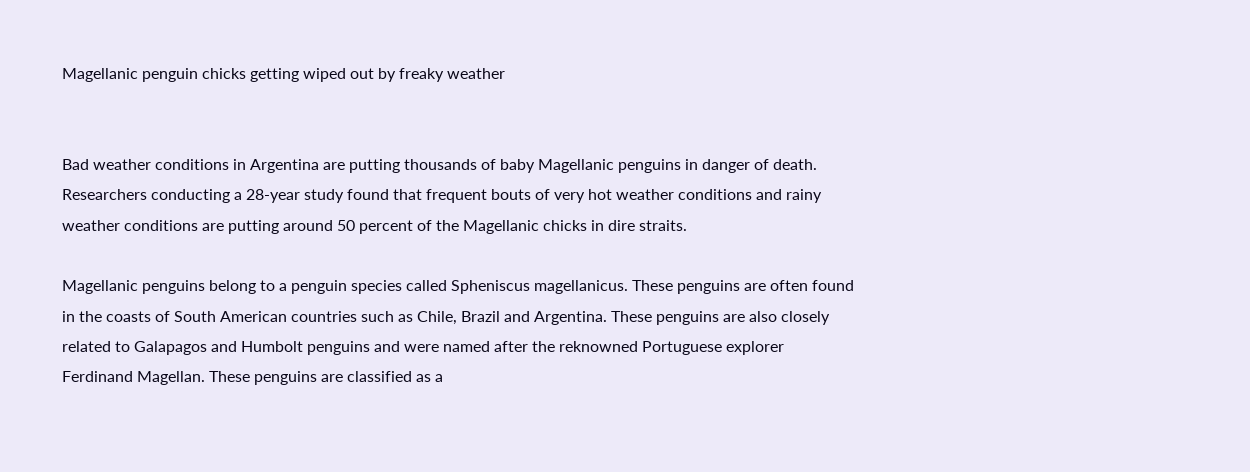Magellanic penguin chicks getting wiped out by freaky weather


Bad weather conditions in Argentina are putting thousands of baby Magellanic penguins in danger of death. Researchers conducting a 28-year study found that frequent bouts of very hot weather conditions and rainy weather conditions are putting around 50 percent of the Magellanic chicks in dire straits.

Magellanic penguins belong to a penguin species called Spheniscus magellanicus. These penguins are often found in the coasts of South American countries such as Chile, Brazil and Argentina. These penguins are also closely related to Galapagos and Humbolt penguins and were named after the reknowned Portuguese explorer Ferdinand Magellan. These penguins are classified as a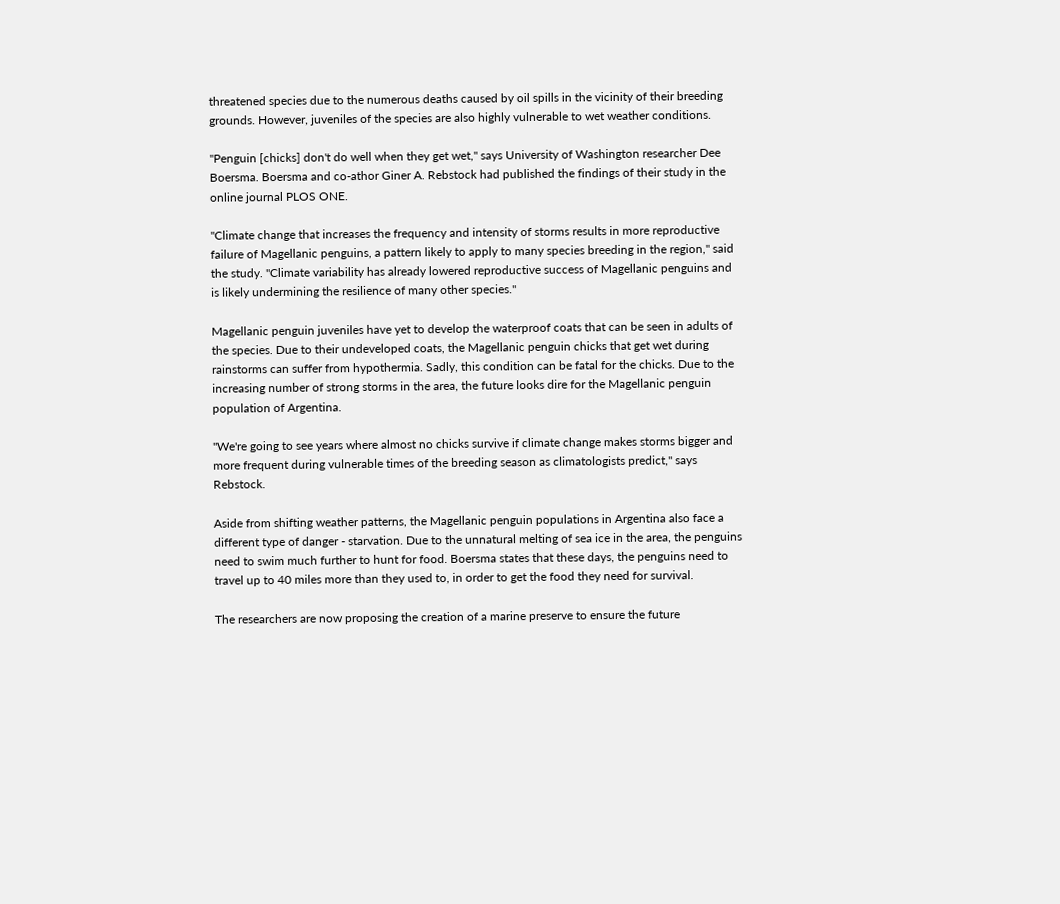threatened species due to the numerous deaths caused by oil spills in the vicinity of their breeding grounds. However, juveniles of the species are also highly vulnerable to wet weather conditions.

"Penguin [chicks] don't do well when they get wet," says University of Washington researcher Dee Boersma. Boersma and co-athor Giner A. Rebstock had published the findings of their study in the online journal PLOS ONE.

"Climate change that increases the frequency and intensity of storms results in more reproductive failure of Magellanic penguins, a pattern likely to apply to many species breeding in the region," said the study. "Climate variability has already lowered reproductive success of Magellanic penguins and is likely undermining the resilience of many other species."

Magellanic penguin juveniles have yet to develop the waterproof coats that can be seen in adults of the species. Due to their undeveloped coats, the Magellanic penguin chicks that get wet during rainstorms can suffer from hypothermia. Sadly, this condition can be fatal for the chicks. Due to the increasing number of strong storms in the area, the future looks dire for the Magellanic penguin population of Argentina.

"We're going to see years where almost no chicks survive if climate change makes storms bigger and more frequent during vulnerable times of the breeding season as climatologists predict," says Rebstock.

Aside from shifting weather patterns, the Magellanic penguin populations in Argentina also face a different type of danger - starvation. Due to the unnatural melting of sea ice in the area, the penguins need to swim much further to hunt for food. Boersma states that these days, the penguins need to travel up to 40 miles more than they used to, in order to get the food they need for survival.

The researchers are now proposing the creation of a marine preserve to ensure the future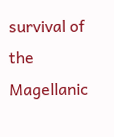survival of the Magellanic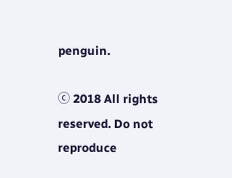penguin.

ⓒ 2018 All rights reserved. Do not reproduce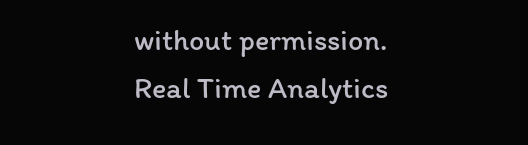without permission.
Real Time Analytics